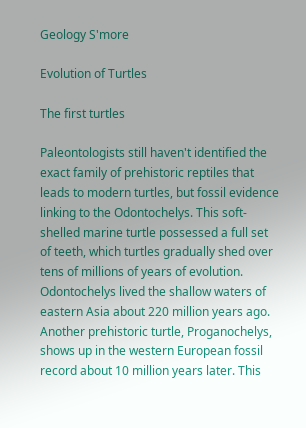Geology S'more

Evolution of Turtles

The first turtles

Paleontologists still haven't identified the exact family of prehistoric reptiles that leads to modern turtles, but fossil evidence linking to the Odontochelys. This soft-shelled marine turtle possessed a full set of teeth, which turtles gradually shed over tens of millions of years of evolution. Odontochelys lived the shallow waters of eastern Asia about 220 million years ago. Another prehistoric turtle, Proganochelys, shows up in the western European fossil record about 10 million years later. This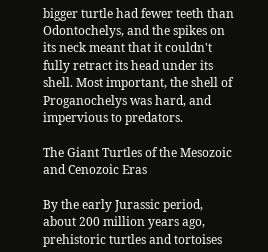bigger turtle had fewer teeth than Odontochelys, and the spikes on its neck meant that it couldn't fully retract its head under its shell. Most important, the shell of Proganochelys was hard, and impervious to predators.

The Giant Turtles of the Mesozoic and Cenozoic Eras

By the early Jurassic period, about 200 million years ago, prehistoric turtles and tortoises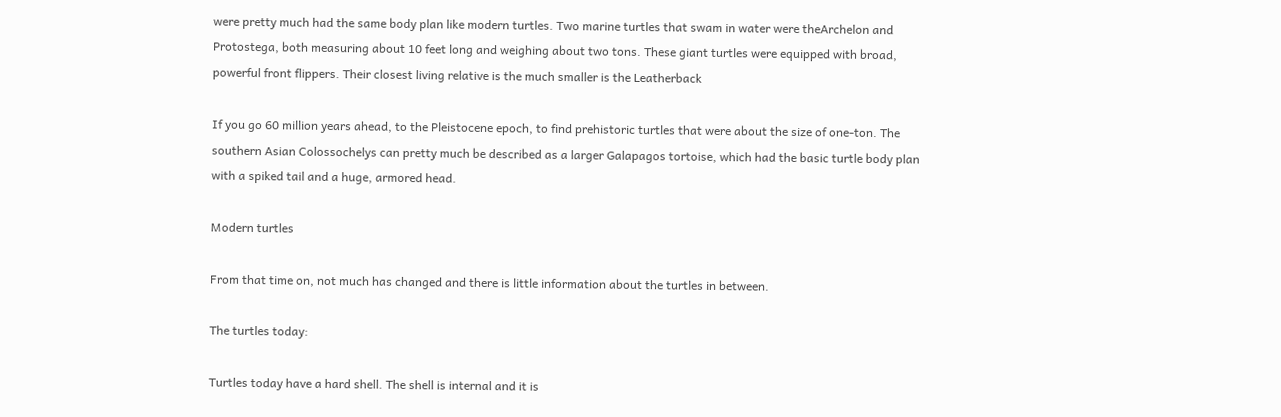were pretty much had the same body plan like modern turtles. Two marine turtles that swam in water were theArchelon and Protostega, both measuring about 10 feet long and weighing about two tons. These giant turtles were equipped with broad, powerful front flippers. Their closest living relative is the much smaller is the Leatherback

If you go 60 million years ahead, to the Pleistocene epoch, to find prehistoric turtles that were about the size of one-ton. The southern Asian Colossochelys can pretty much be described as a larger Galapagos tortoise, which had the basic turtle body plan with a spiked tail and a huge, armored head.

Modern turtles

From that time on, not much has changed and there is little information about the turtles in between.

The turtles today:

Turtles today have a hard shell. The shell is internal and it is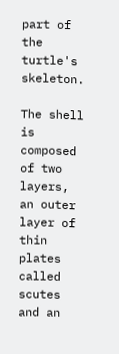part of the turtle's skeleton.

The shell is composed of two layers, an outer layer of thin plates called scutes and an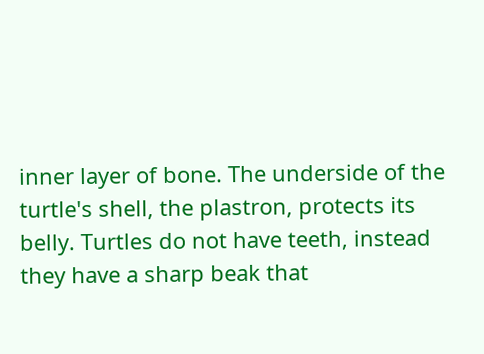inner layer of bone. The underside of the turtle's shell, the plastron, protects its belly. Turtles do not have teeth, instead they have a sharp beak that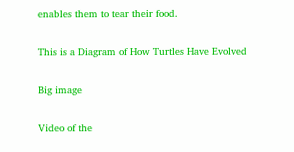enables them to tear their food.

This is a Diagram of How Turtles Have Evolved

Big image

Video of the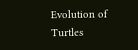Evolution of Turtles